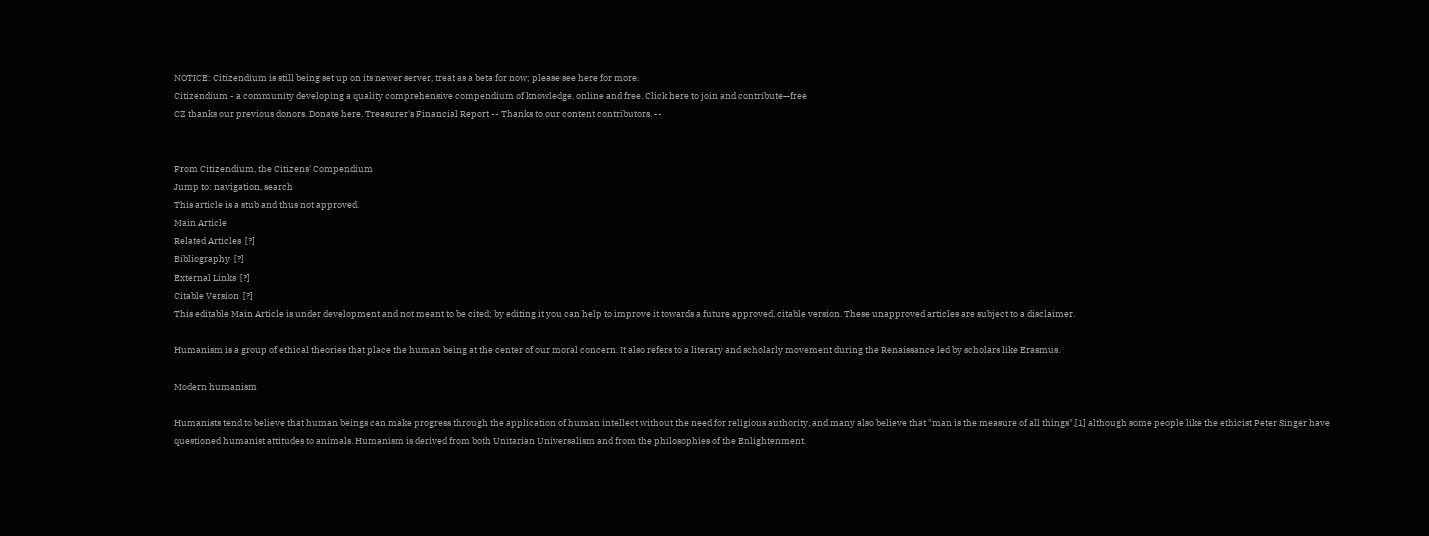NOTICE: Citizendium is still being set up on its newer server, treat as a beta for now; please see here for more.
Citizendium - a community developing a quality comprehensive compendium of knowledge, online and free. Click here to join and contribute—free
CZ thanks our previous donors. Donate here. Treasurer's Financial Report -- Thanks to our content contributors. --


From Citizendium, the Citizens' Compendium
Jump to: navigation, search
This article is a stub and thus not approved.
Main Article
Related Articles  [?]
Bibliography  [?]
External Links  [?]
Citable Version  [?]
This editable Main Article is under development and not meant to be cited; by editing it you can help to improve it towards a future approved, citable version. These unapproved articles are subject to a disclaimer.

Humanism is a group of ethical theories that place the human being at the center of our moral concern. It also refers to a literary and scholarly movement during the Renaissance led by scholars like Erasmus.

Modern humanism

Humanists tend to believe that human beings can make progress through the application of human intellect without the need for religious authority, and many also believe that "man is the measure of all things",[1] although some people like the ethicist Peter Singer have questioned humanist attitudes to animals. Humanism is derived from both Unitarian Universalism and from the philosophies of the Enlightenment.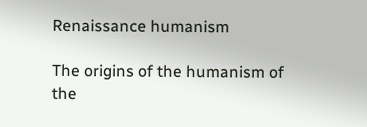Renaissance humanism

The origins of the humanism of the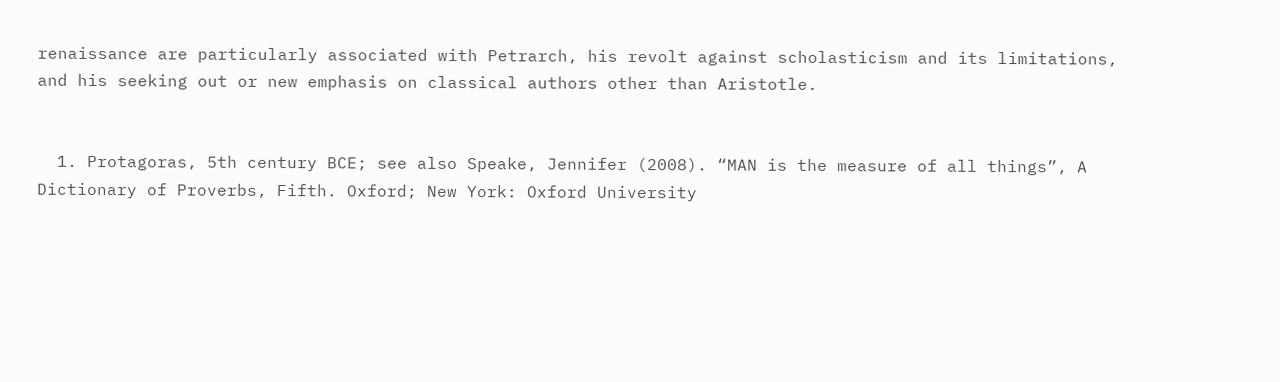renaissance are particularly associated with Petrarch, his revolt against scholasticism and its limitations, and his seeking out or new emphasis on classical authors other than Aristotle.


  1. Protagoras, 5th century BCE; see also Speake, Jennifer (2008). “MAN is the measure of all things”, A Dictionary of Proverbs, Fifth. Oxford; New York: Oxford University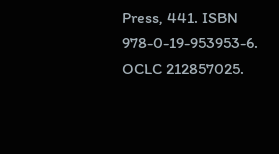Press, 441. ISBN 978-0-19-953953-6. OCLC 212857025.